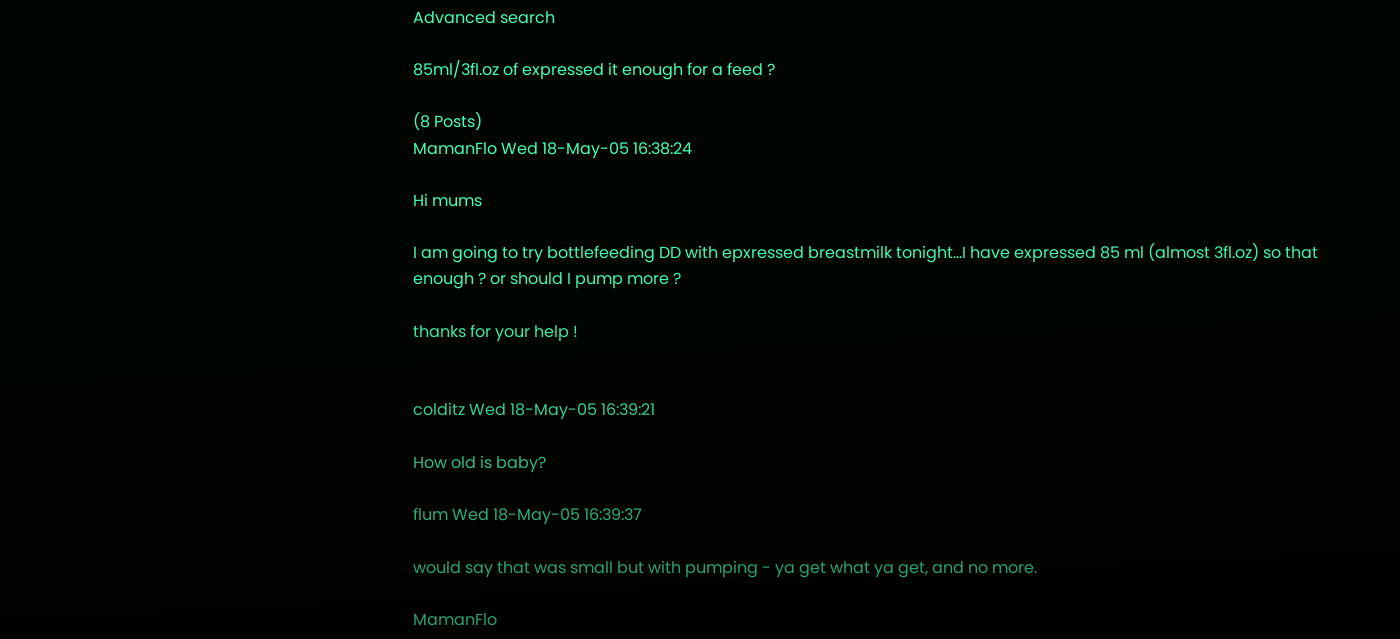Advanced search

85ml/3fl.oz of expressed it enough for a feed ?

(8 Posts)
MamanFlo Wed 18-May-05 16:38:24

Hi mums

I am going to try bottlefeeding DD with epxressed breastmilk tonight...I have expressed 85 ml (almost 3fl.oz) so that enough ? or should I pump more ?

thanks for your help !


colditz Wed 18-May-05 16:39:21

How old is baby?

flum Wed 18-May-05 16:39:37

would say that was small but with pumping - ya get what ya get, and no more.

MamanFlo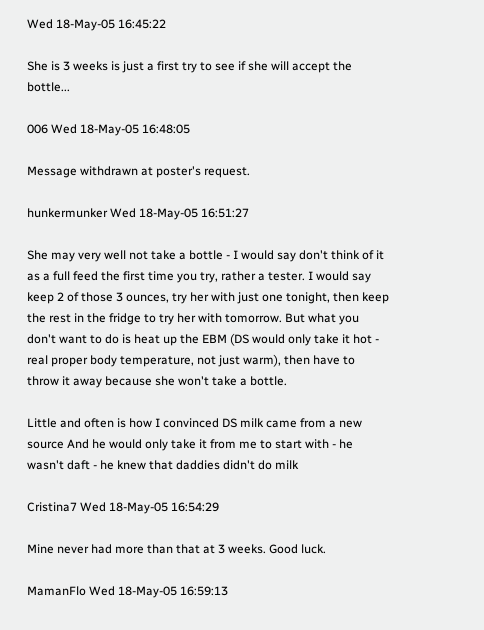Wed 18-May-05 16:45:22

She is 3 weeks is just a first try to see if she will accept the bottle...

006 Wed 18-May-05 16:48:05

Message withdrawn at poster's request.

hunkermunker Wed 18-May-05 16:51:27

She may very well not take a bottle - I would say don't think of it as a full feed the first time you try, rather a tester. I would say keep 2 of those 3 ounces, try her with just one tonight, then keep the rest in the fridge to try her with tomorrow. But what you don't want to do is heat up the EBM (DS would only take it hot - real proper body temperature, not just warm), then have to throw it away because she won't take a bottle.

Little and often is how I convinced DS milk came from a new source And he would only take it from me to start with - he wasn't daft - he knew that daddies didn't do milk

Cristina7 Wed 18-May-05 16:54:29

Mine never had more than that at 3 weeks. Good luck.

MamanFlo Wed 18-May-05 16:59:13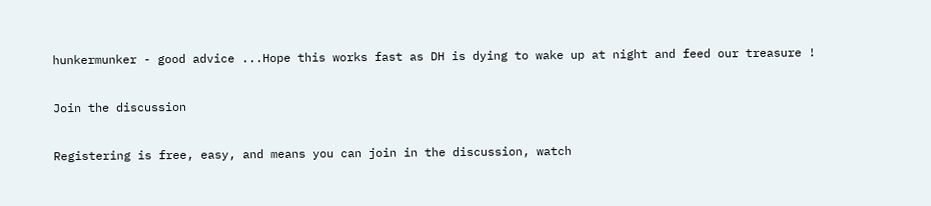hunkermunker - good advice ...Hope this works fast as DH is dying to wake up at night and feed our treasure !

Join the discussion

Registering is free, easy, and means you can join in the discussion, watch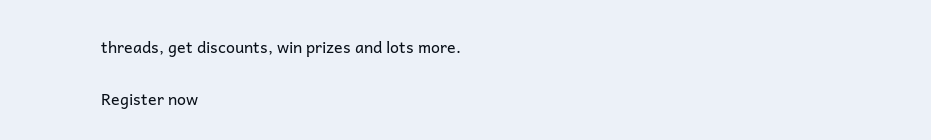threads, get discounts, win prizes and lots more.

Register now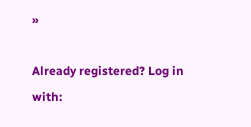»

Already registered? Log in with: